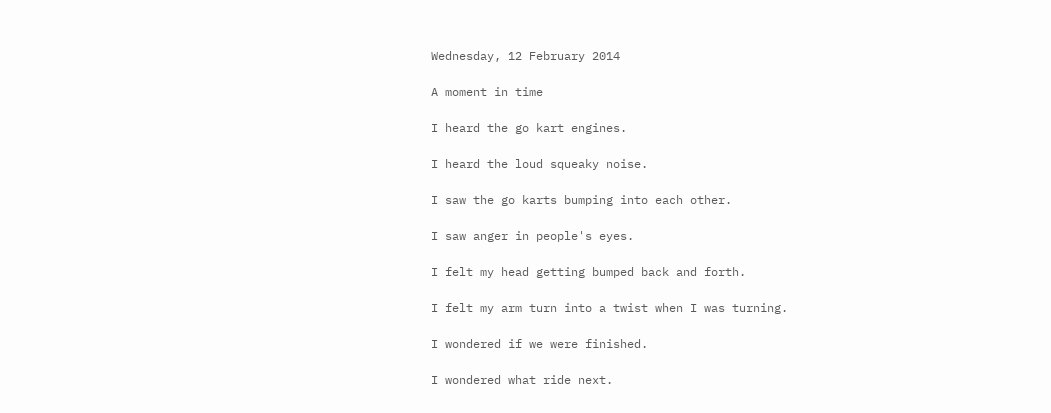Wednesday, 12 February 2014

A moment in time

I heard the go kart engines.

I heard the loud squeaky noise.

I saw the go karts bumping into each other.

I saw anger in people's eyes.

I felt my head getting bumped back and forth.

I felt my arm turn into a twist when I was turning.

I wondered if we were finished.

I wondered what ride next.